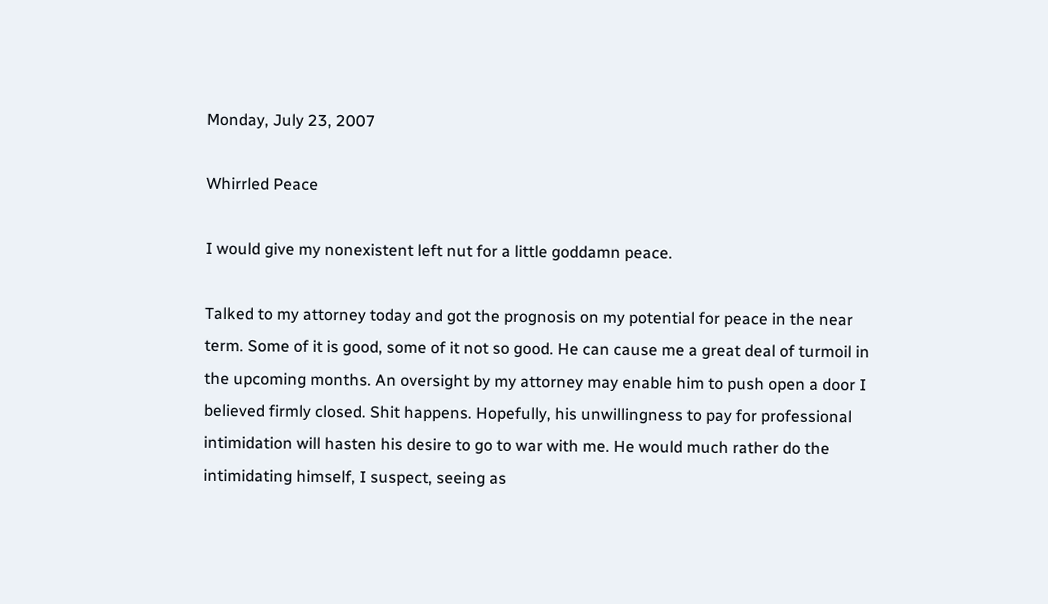Monday, July 23, 2007

Whirrled Peace

I would give my nonexistent left nut for a little goddamn peace.

Talked to my attorney today and got the prognosis on my potential for peace in the near term. Some of it is good, some of it not so good. He can cause me a great deal of turmoil in the upcoming months. An oversight by my attorney may enable him to push open a door I believed firmly closed. Shit happens. Hopefully, his unwillingness to pay for professional intimidation will hasten his desire to go to war with me. He would much rather do the intimidating himself, I suspect, seeing as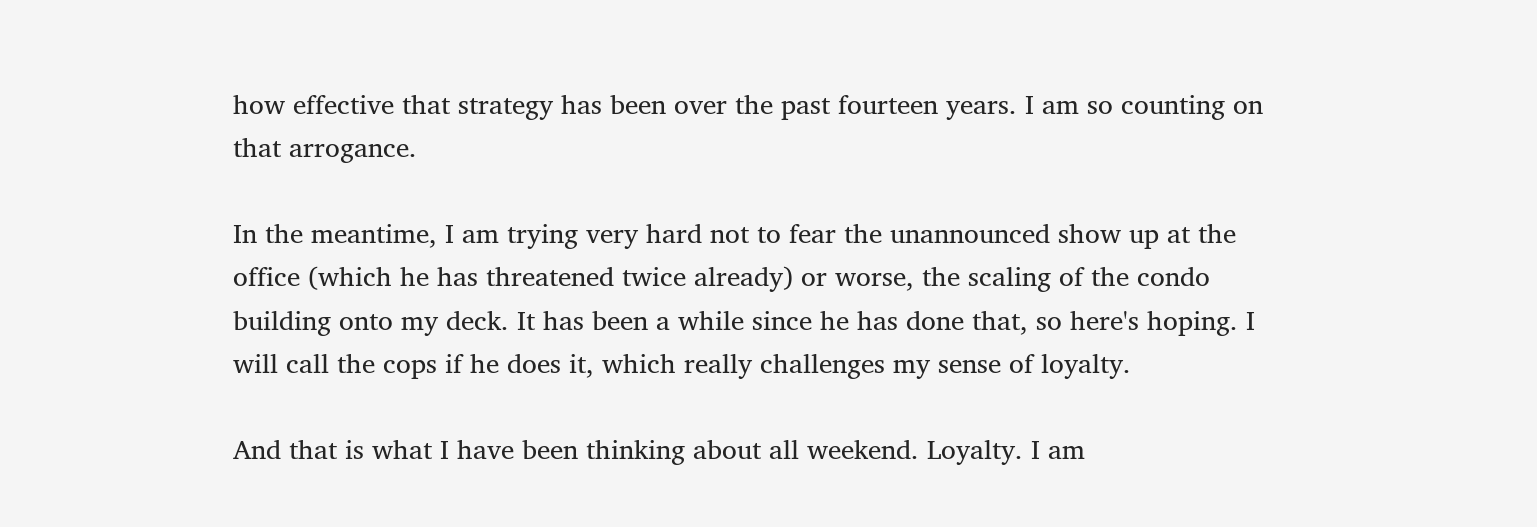how effective that strategy has been over the past fourteen years. I am so counting on that arrogance.

In the meantime, I am trying very hard not to fear the unannounced show up at the office (which he has threatened twice already) or worse, the scaling of the condo building onto my deck. It has been a while since he has done that, so here's hoping. I will call the cops if he does it, which really challenges my sense of loyalty.

And that is what I have been thinking about all weekend. Loyalty. I am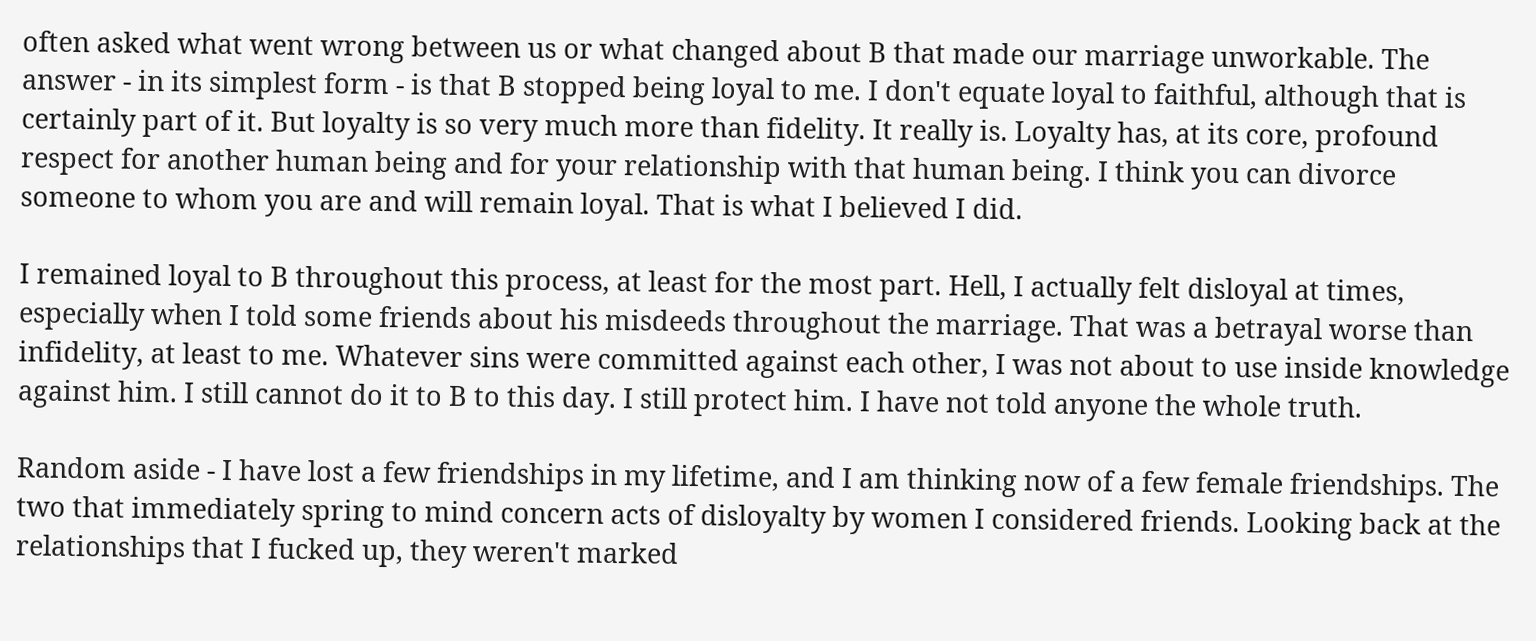often asked what went wrong between us or what changed about B that made our marriage unworkable. The answer - in its simplest form - is that B stopped being loyal to me. I don't equate loyal to faithful, although that is certainly part of it. But loyalty is so very much more than fidelity. It really is. Loyalty has, at its core, profound respect for another human being and for your relationship with that human being. I think you can divorce someone to whom you are and will remain loyal. That is what I believed I did.

I remained loyal to B throughout this process, at least for the most part. Hell, I actually felt disloyal at times, especially when I told some friends about his misdeeds throughout the marriage. That was a betrayal worse than infidelity, at least to me. Whatever sins were committed against each other, I was not about to use inside knowledge against him. I still cannot do it to B to this day. I still protect him. I have not told anyone the whole truth.

Random aside - I have lost a few friendships in my lifetime, and I am thinking now of a few female friendships. The two that immediately spring to mind concern acts of disloyalty by women I considered friends. Looking back at the relationships that I fucked up, they weren't marked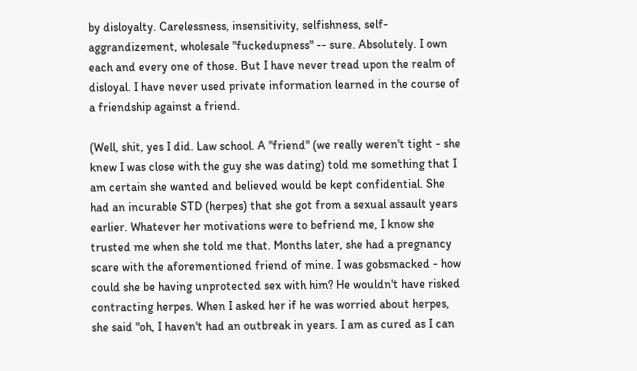by disloyalty. Carelessness, insensitivity, selfishness, self-aggrandizement, wholesale "fuckedupness" -- sure. Absolutely. I own each and every one of those. But I have never tread upon the realm of disloyal. I have never used private information learned in the course of a friendship against a friend.

(Well, shit, yes I did. Law school. A "friend" (we really weren't tight - she knew I was close with the guy she was dating) told me something that I am certain she wanted and believed would be kept confidential. She had an incurable STD (herpes) that she got from a sexual assault years earlier. Whatever her motivations were to befriend me, I know she trusted me when she told me that. Months later, she had a pregnancy scare with the aforementioned friend of mine. I was gobsmacked - how could she be having unprotected sex with him? He wouldn't have risked contracting herpes. When I asked her if he was worried about herpes, she said "oh, I haven't had an outbreak in years. I am as cured as I can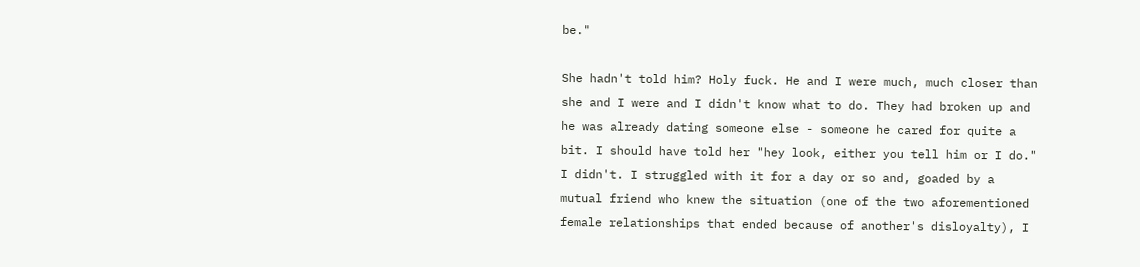be."

She hadn't told him? Holy fuck. He and I were much, much closer than she and I were and I didn't know what to do. They had broken up and he was already dating someone else - someone he cared for quite a bit. I should have told her "hey look, either you tell him or I do." I didn't. I struggled with it for a day or so and, goaded by a mutual friend who knew the situation (one of the two aforementioned female relationships that ended because of another's disloyalty), I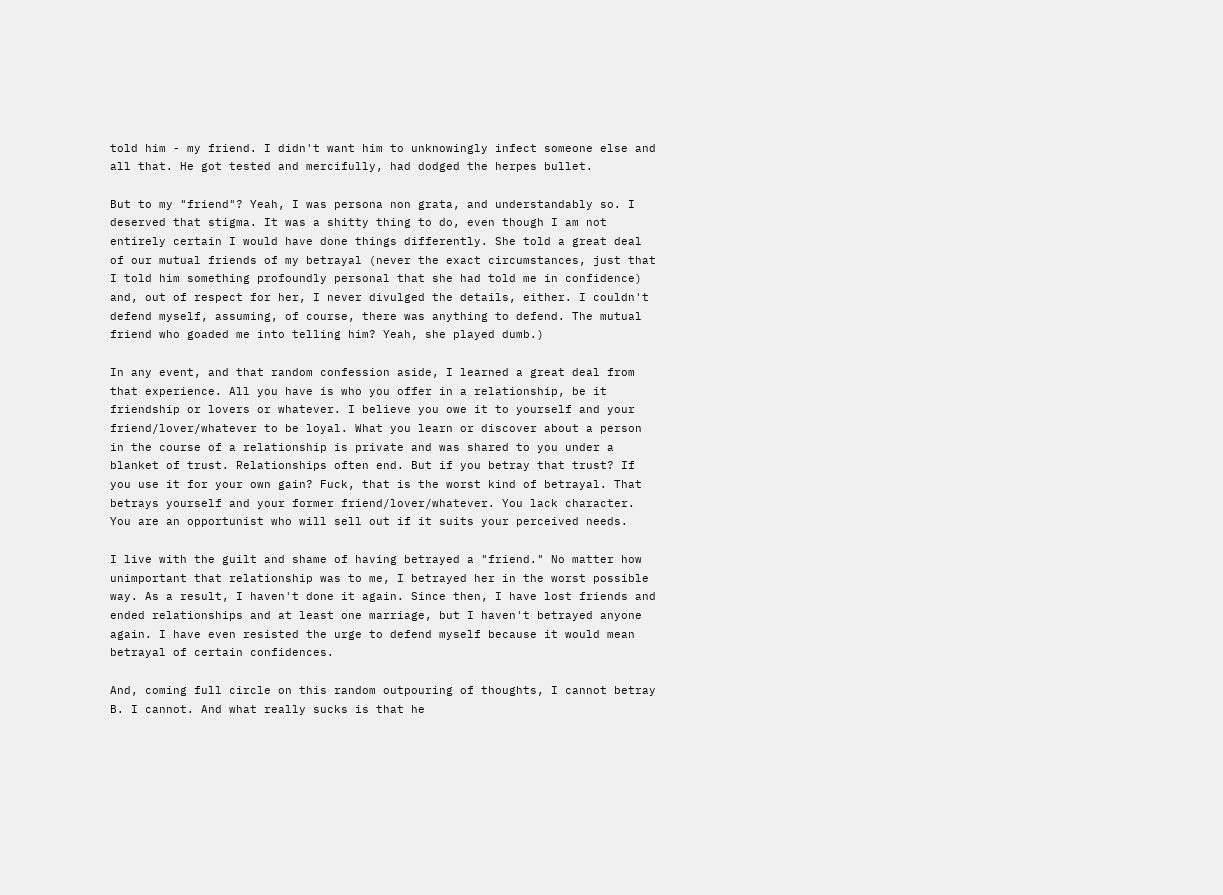told him - my friend. I didn't want him to unknowingly infect someone else and all that. He got tested and mercifully, had dodged the herpes bullet.

But to my "friend"? Yeah, I was persona non grata, and understandably so. I deserved that stigma. It was a shitty thing to do, even though I am not entirely certain I would have done things differently. She told a great deal of our mutual friends of my betrayal (never the exact circumstances, just that I told him something profoundly personal that she had told me in confidence) and, out of respect for her, I never divulged the details, either. I couldn't defend myself, assuming, of course, there was anything to defend. The mutual friend who goaded me into telling him? Yeah, she played dumb.)

In any event, and that random confession aside, I learned a great deal from that experience. All you have is who you offer in a relationship, be it friendship or lovers or whatever. I believe you owe it to yourself and your friend/lover/whatever to be loyal. What you learn or discover about a person in the course of a relationship is private and was shared to you under a blanket of trust. Relationships often end. But if you betray that trust? If you use it for your own gain? Fuck, that is the worst kind of betrayal. That betrays yourself and your former friend/lover/whatever. You lack character. You are an opportunist who will sell out if it suits your perceived needs.

I live with the guilt and shame of having betrayed a "friend." No matter how unimportant that relationship was to me, I betrayed her in the worst possible way. As a result, I haven't done it again. Since then, I have lost friends and ended relationships and at least one marriage, but I haven't betrayed anyone again. I have even resisted the urge to defend myself because it would mean betrayal of certain confidences.

And, coming full circle on this random outpouring of thoughts, I cannot betray B. I cannot. And what really sucks is that he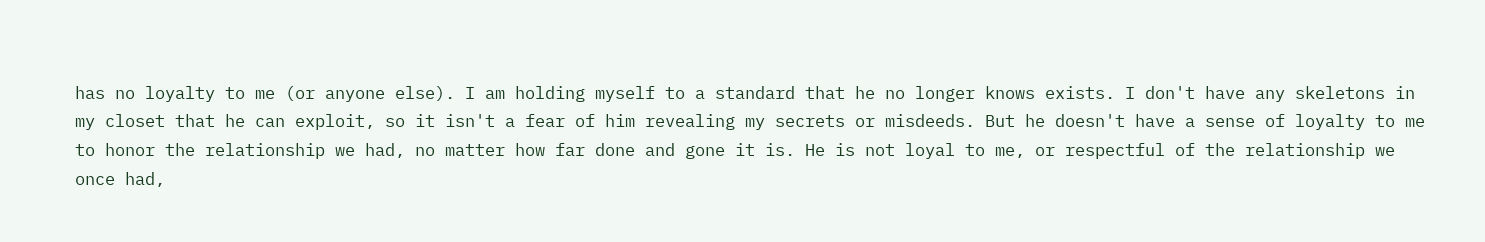has no loyalty to me (or anyone else). I am holding myself to a standard that he no longer knows exists. I don't have any skeletons in my closet that he can exploit, so it isn't a fear of him revealing my secrets or misdeeds. But he doesn't have a sense of loyalty to me to honor the relationship we had, no matter how far done and gone it is. He is not loyal to me, or respectful of the relationship we once had,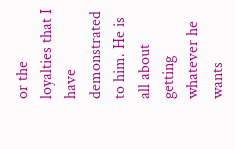or the loyalties that I have demonstrated to him. He is all about getting whatever he wants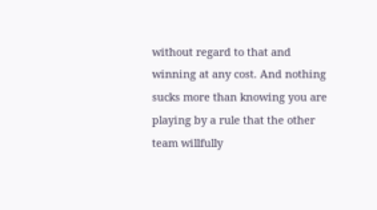without regard to that and winning at any cost. And nothing sucks more than knowing you are playing by a rule that the other team willfully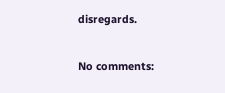disregards.

No comments: